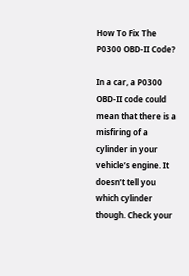How To Fix The P0300 OBD-II Code?

In a car, a P0300 OBD-II code could mean that there is a misfiring of a cylinder in your vehicle’s engine. It doesn’t tell you which cylinder though. Check your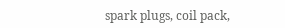spark plugs, coil pack,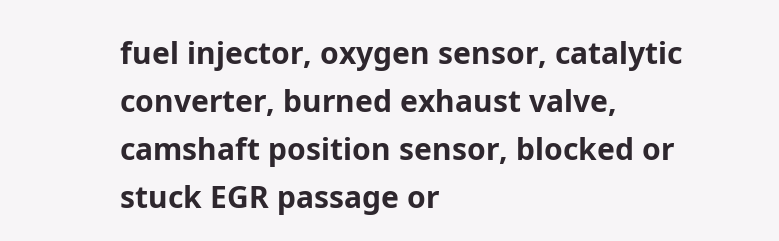fuel injector, oxygen sensor, catalytic converter, burned exhaust valve, camshaft position sensor, blocked or stuck EGR passage or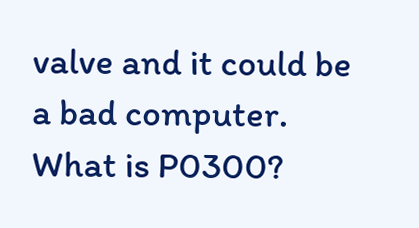valve and it could be a bad computer.
What is P0300?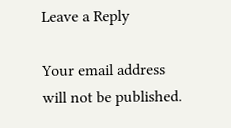Leave a Reply

Your email address will not be published.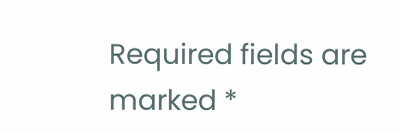Required fields are marked *